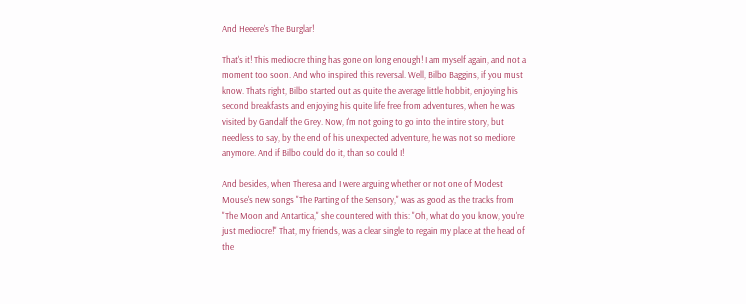And Heeere's The Burglar!

That's it! This mediocre thing has gone on long enough! I am myself again, and not a moment too soon. And who inspired this reversal. Well, Bilbo Baggins, if you must know. Thats right, Bilbo started out as quite the average little hobbit, enjoying his second breakfasts and enjoying his quite life free from adventures, when he was visited by Gandalf the Grey. Now, I'm not going to go into the intire story, but needless to say, by the end of his unexpected adventure, he was not so mediore anymore. And if Bilbo could do it, than so could I!

And besides, when Theresa and I were arguing whether or not one of Modest Mouse's new songs "The Parting of the Sensory," was as good as the tracks from "The Moon and Antartica," she countered with this: "Oh, what do you know, you're just mediocre!" That, my friends, was a clear single to regain my place at the head of the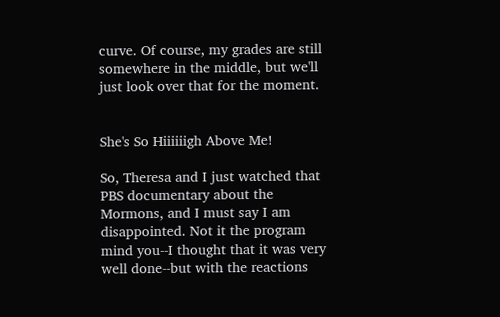curve. Of course, my grades are still somewhere in the middle, but we'll just look over that for the moment.


She's So Hiiiiiigh Above Me!

So, Theresa and I just watched that PBS documentary about the Mormons, and I must say I am disappointed. Not it the program mind you--I thought that it was very well done--but with the reactions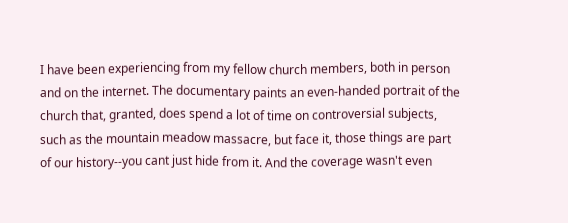I have been experiencing from my fellow church members, both in person and on the internet. The documentary paints an even-handed portrait of the church that, granted, does spend a lot of time on controversial subjects, such as the mountain meadow massacre, but face it, those things are part of our history--you cant just hide from it. And the coverage wasn't even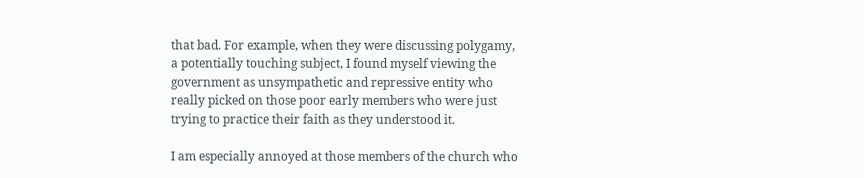that bad. For example, when they were discussing polygamy, a potentially touching subject, I found myself viewing the government as unsympathetic and repressive entity who really picked on those poor early members who were just trying to practice their faith as they understood it.

I am especially annoyed at those members of the church who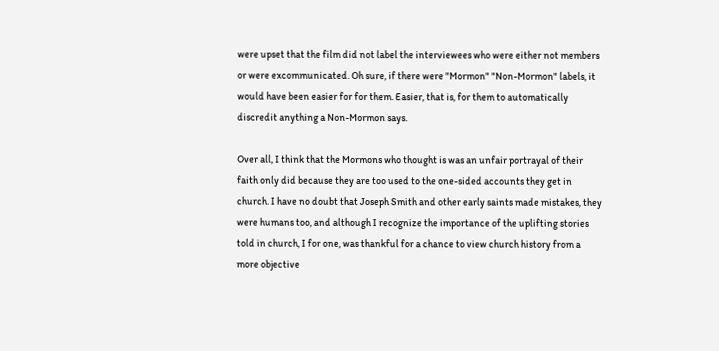were upset that the film did not label the interviewees who were either not members or were excommunicated. Oh sure, if there were "Mormon" "Non-Mormon" labels, it would have been easier for for them. Easier, that is, for them to automatically discredit anything a Non-Mormon says.

Over all, I think that the Mormons who thought is was an unfair portrayal of their faith only did because they are too used to the one-sided accounts they get in church. I have no doubt that Joseph Smith and other early saints made mistakes, they were humans too, and although I recognize the importance of the uplifting stories told in church, I for one, was thankful for a chance to view church history from a more objective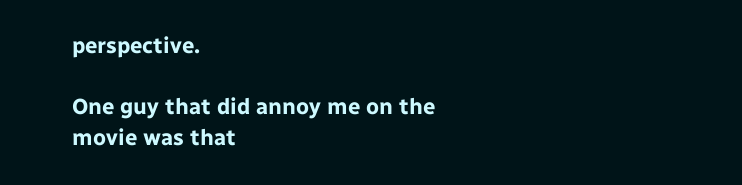perspective.

One guy that did annoy me on the movie was that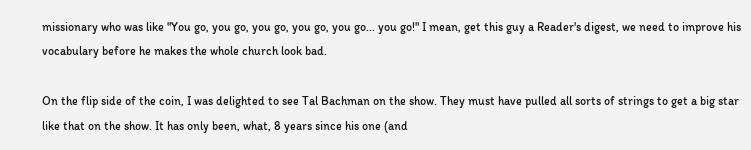missionary who was like "You go, you go, you go, you go, you go... you go!" I mean, get this guy a Reader's digest, we need to improve his vocabulary before he makes the whole church look bad.

On the flip side of the coin, I was delighted to see Tal Bachman on the show. They must have pulled all sorts of strings to get a big star like that on the show. It has only been, what, 8 years since his one (and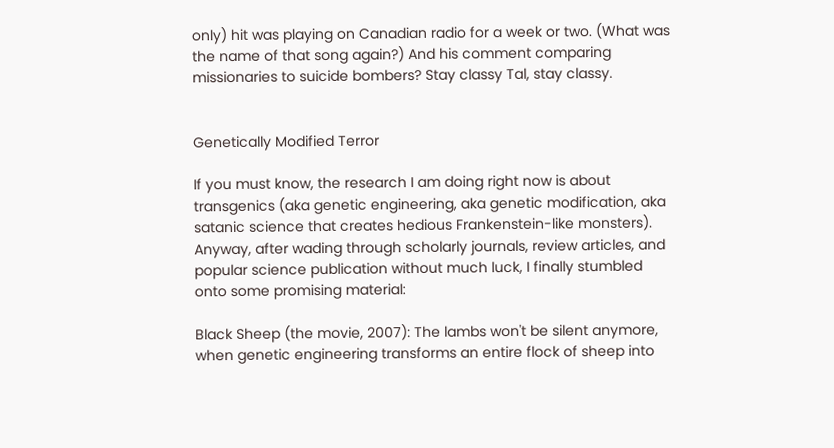only) hit was playing on Canadian radio for a week or two. (What was the name of that song again?) And his comment comparing missionaries to suicide bombers? Stay classy Tal, stay classy.


Genetically Modified Terror

If you must know, the research I am doing right now is about transgenics (aka genetic engineering, aka genetic modification, aka satanic science that creates hedious Frankenstein-like monsters). Anyway, after wading through scholarly journals, review articles, and popular science publication without much luck, I finally stumbled onto some promising material:

Black Sheep (the movie, 2007): The lambs won't be silent anymore, when genetic engineering transforms an entire flock of sheep into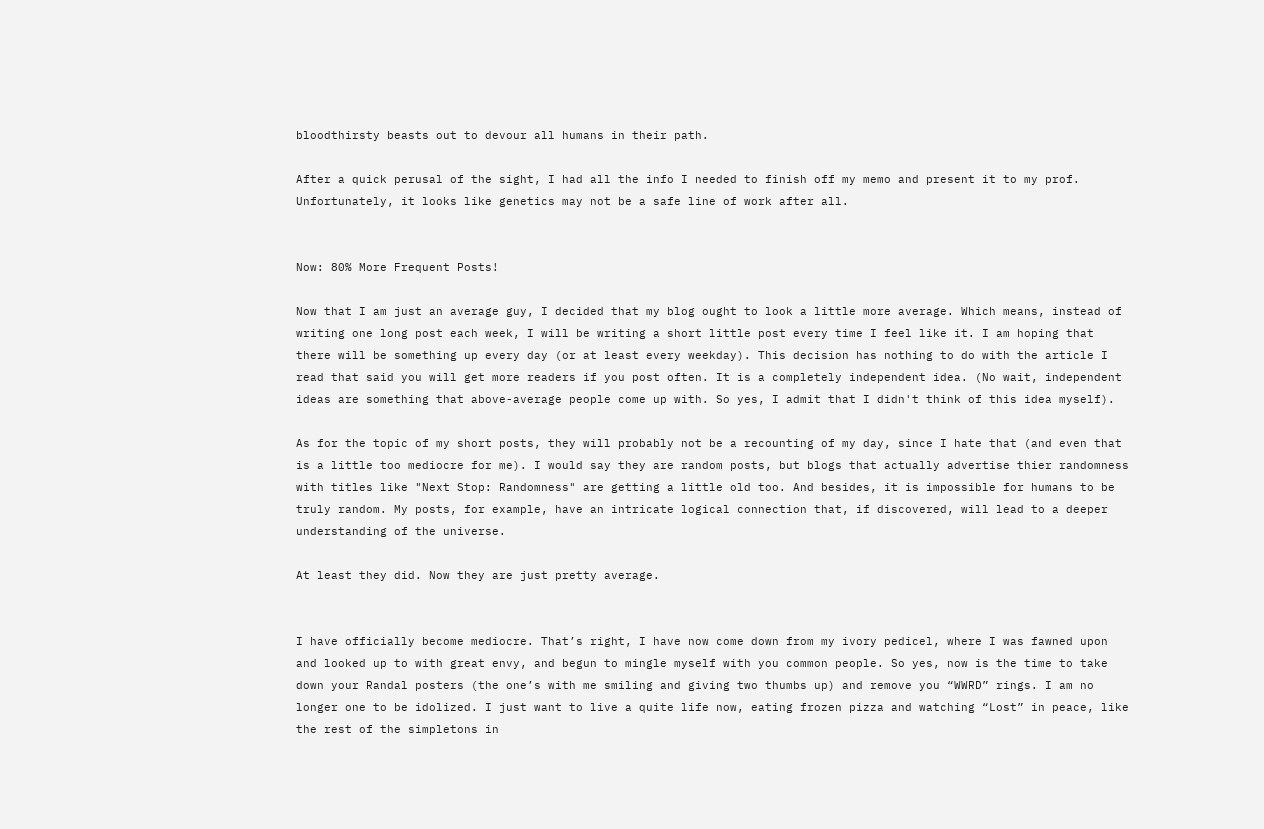bloodthirsty beasts out to devour all humans in their path.

After a quick perusal of the sight, I had all the info I needed to finish off my memo and present it to my prof. Unfortunately, it looks like genetics may not be a safe line of work after all.


Now: 80% More Frequent Posts!

Now that I am just an average guy, I decided that my blog ought to look a little more average. Which means, instead of writing one long post each week, I will be writing a short little post every time I feel like it. I am hoping that there will be something up every day (or at least every weekday). This decision has nothing to do with the article I read that said you will get more readers if you post often. It is a completely independent idea. (No wait, independent ideas are something that above-average people come up with. So yes, I admit that I didn't think of this idea myself).

As for the topic of my short posts, they will probably not be a recounting of my day, since I hate that (and even that is a little too mediocre for me). I would say they are random posts, but blogs that actually advertise thier randomness with titles like "Next Stop: Randomness" are getting a little old too. And besides, it is impossible for humans to be truly random. My posts, for example, have an intricate logical connection that, if discovered, will lead to a deeper understanding of the universe.

At least they did. Now they are just pretty average.


I have officially become mediocre. That’s right, I have now come down from my ivory pedicel, where I was fawned upon and looked up to with great envy, and begun to mingle myself with you common people. So yes, now is the time to take down your Randal posters (the one’s with me smiling and giving two thumbs up) and remove you “WWRD” rings. I am no longer one to be idolized. I just want to live a quite life now, eating frozen pizza and watching “Lost” in peace, like the rest of the simpletons in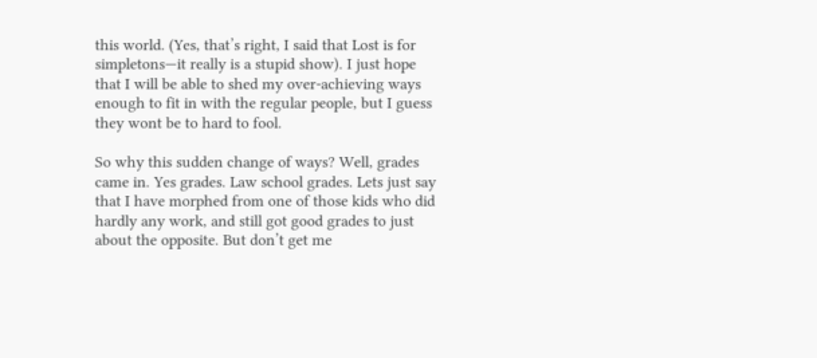this world. (Yes, that’s right, I said that Lost is for simpletons—it really is a stupid show). I just hope that I will be able to shed my over-achieving ways enough to fit in with the regular people, but I guess they wont be to hard to fool.

So why this sudden change of ways? Well, grades came in. Yes grades. Law school grades. Lets just say that I have morphed from one of those kids who did hardly any work, and still got good grades to just about the opposite. But don’t get me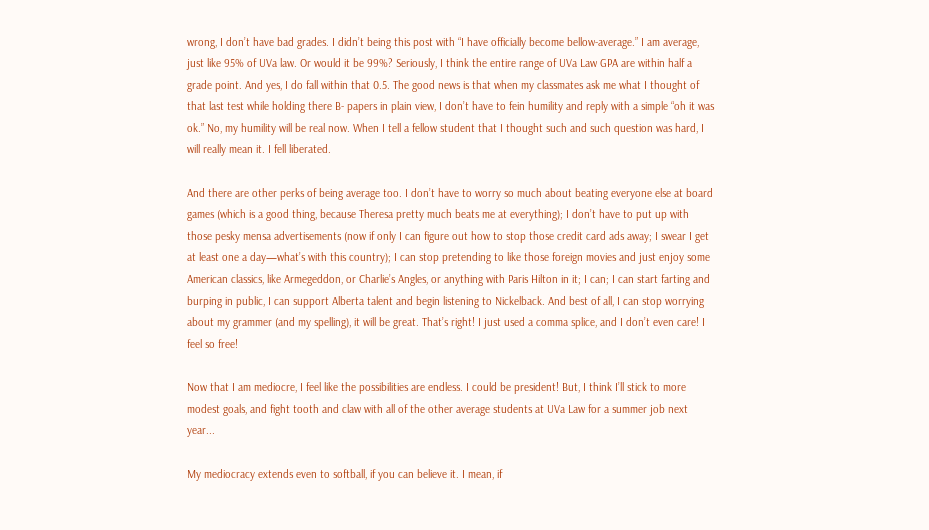wrong, I don’t have bad grades. I didn’t being this post with “I have officially become bellow-average.” I am average, just like 95% of UVa law. Or would it be 99%? Seriously, I think the entire range of UVa Law GPA are within half a grade point. And yes, I do fall within that 0.5. The good news is that when my classmates ask me what I thought of that last test while holding there B- papers in plain view, I don’t have to fein humility and reply with a simple “oh it was ok.” No, my humility will be real now. When I tell a fellow student that I thought such and such question was hard, I will really mean it. I fell liberated.

And there are other perks of being average too. I don’t have to worry so much about beating everyone else at board games (which is a good thing, because Theresa pretty much beats me at everything); I don’t have to put up with those pesky mensa advertisements (now if only I can figure out how to stop those credit card ads away; I swear I get at least one a day—what’s with this country); I can stop pretending to like those foreign movies and just enjoy some American classics, like Armegeddon, or Charlie’s Angles, or anything with Paris Hilton in it; I can; I can start farting and burping in public, I can support Alberta talent and begin listening to Nickelback. And best of all, I can stop worrying about my grammer (and my spelling), it will be great. That’s right! I just used a comma splice, and I don’t even care! I feel so free!

Now that I am mediocre, I feel like the possibilities are endless. I could be president! But, I think I’ll stick to more modest goals, and fight tooth and claw with all of the other average students at UVa Law for a summer job next year...

My mediocracy extends even to softball, if you can believe it. I mean, if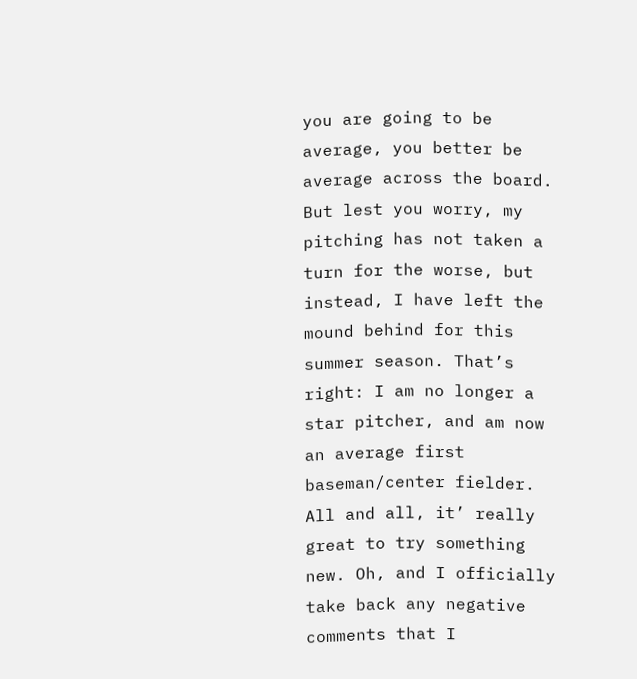you are going to be average, you better be average across the board. But lest you worry, my pitching has not taken a turn for the worse, but instead, I have left the mound behind for this summer season. That’s right: I am no longer a star pitcher, and am now an average first baseman/center fielder. All and all, it’ really great to try something new. Oh, and I officially take back any negative comments that I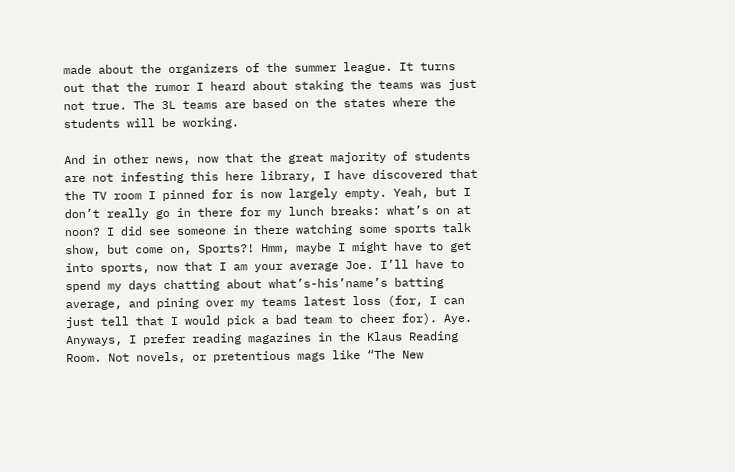made about the organizers of the summer league. It turns out that the rumor I heard about staking the teams was just not true. The 3L teams are based on the states where the students will be working.

And in other news, now that the great majority of students are not infesting this here library, I have discovered that the TV room I pinned for is now largely empty. Yeah, but I don’t really go in there for my lunch breaks: what’s on at noon? I did see someone in there watching some sports talk show, but come on, Sports?! Hmm, maybe I might have to get into sports, now that I am your average Joe. I’ll have to spend my days chatting about what’s-his’name’s batting average, and pining over my teams latest loss (for, I can just tell that I would pick a bad team to cheer for). Aye. Anyways, I prefer reading magazines in the Klaus Reading Room. Not novels, or pretentious mags like “The New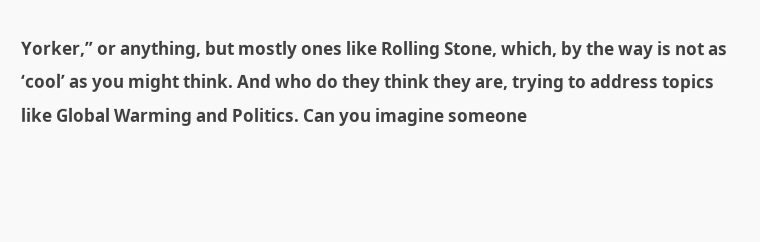Yorker,” or anything, but mostly ones like Rolling Stone, which, by the way is not as ‘cool’ as you might think. And who do they think they are, trying to address topics like Global Warming and Politics. Can you imagine someone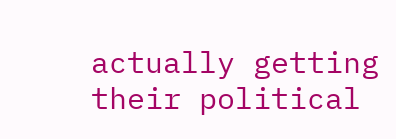actually getting their political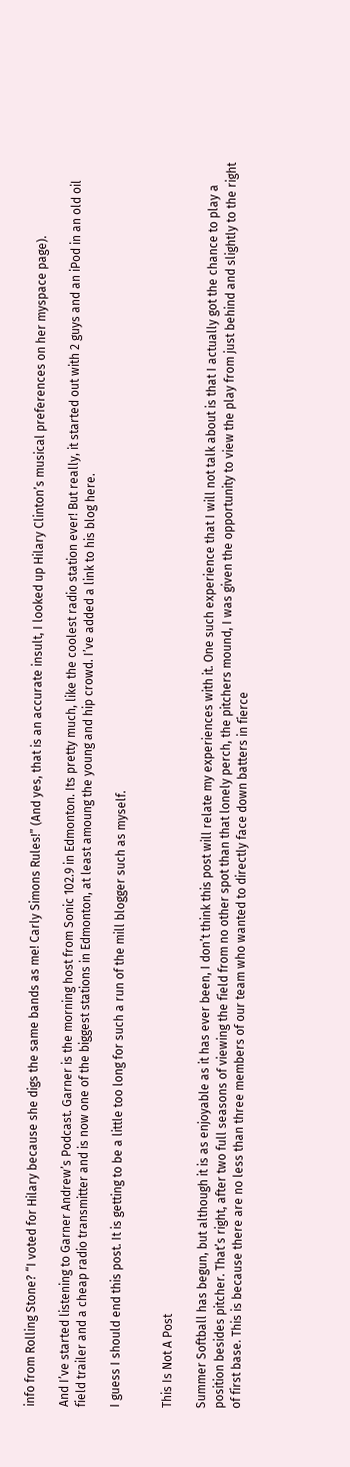info from Rolling Stone? “I voted for Hilary because she digs the same bands as me! Carly Simons Rules!” (And yes, that is an accurate insult, I looked up Hilary Clinton’s musical preferences on her myspace page).

And I’ve started listening to Garner Andrew’s Podcast. Garner is the morning host from Sonic 102.9 in Edmonton. Its pretty much, like the coolest radio station ever! But really, it started out with 2 guys and an iPod in an old oil field trailer and a cheap radio transmitter and is now one of the biggest stations in Edmonton, at least amoung the young and hip crowd. I’ve added a link to his blog here.

I guess I should end this post. It is getting to be a little too long for such a run of the mill blogger such as myself.


This Is Not A Post

Summer Softball has begun, but although it is as enjoyable as it has ever been, I don’t think this post will relate my experiences with it. One such experience that I will not talk about is that I actually got the chance to play a position besides pitcher. That’s right, after two full seasons of viewing the field from no other spot than that lonely perch, the pitchers mound, I was given the opportunity to view the play from just behind and slightly to the right of first base. This is because there are no less than three members of our team who wanted to directly face down batters in fierce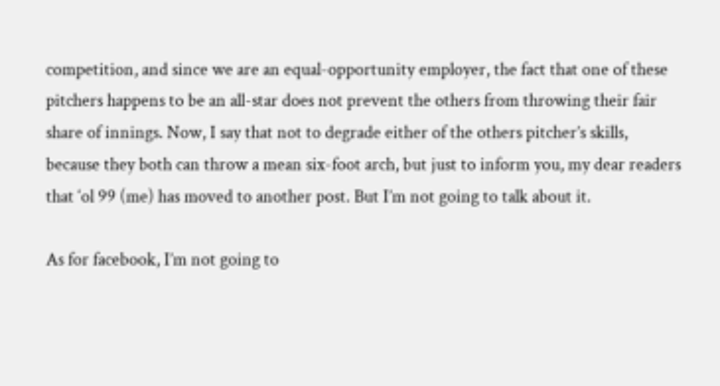competition, and since we are an equal-opportunity employer, the fact that one of these pitchers happens to be an all-star does not prevent the others from throwing their fair share of innings. Now, I say that not to degrade either of the others pitcher’s skills, because they both can throw a mean six-foot arch, but just to inform you, my dear readers that ‘ol 99 (me) has moved to another post. But I’m not going to talk about it.

As for facebook, I’m not going to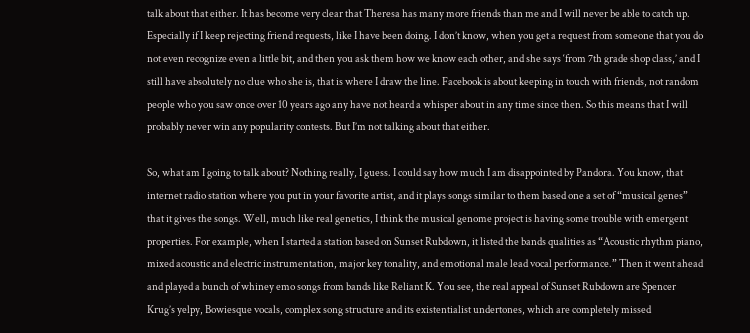talk about that either. It has become very clear that Theresa has many more friends than me and I will never be able to catch up. Especially if I keep rejecting friend requests, like I have been doing. I don’t know, when you get a request from someone that you do not even recognize even a little bit, and then you ask them how we know each other, and she says ‘from 7th grade shop class,’ and I still have absolutely no clue who she is, that is where I draw the line. Facebook is about keeping in touch with friends, not random people who you saw once over 10 years ago any have not heard a whisper about in any time since then. So this means that I will probably never win any popularity contests. But I’m not talking about that either.

So, what am I going to talk about? Nothing really, I guess. I could say how much I am disappointed by Pandora. You know, that internet radio station where you put in your favorite artist, and it plays songs similar to them based one a set of “musical genes” that it gives the songs. Well, much like real genetics, I think the musical genome project is having some trouble with emergent properties. For example, when I started a station based on Sunset Rubdown, it listed the bands qualities as “Acoustic rhythm piano, mixed acoustic and electric instrumentation, major key tonality, and emotional male lead vocal performance.” Then it went ahead and played a bunch of whiney emo songs from bands like Reliant K. You see, the real appeal of Sunset Rubdown are Spencer Krug’s yelpy, Bowiesque vocals, complex song structure and its existentialist undertones, which are completely missed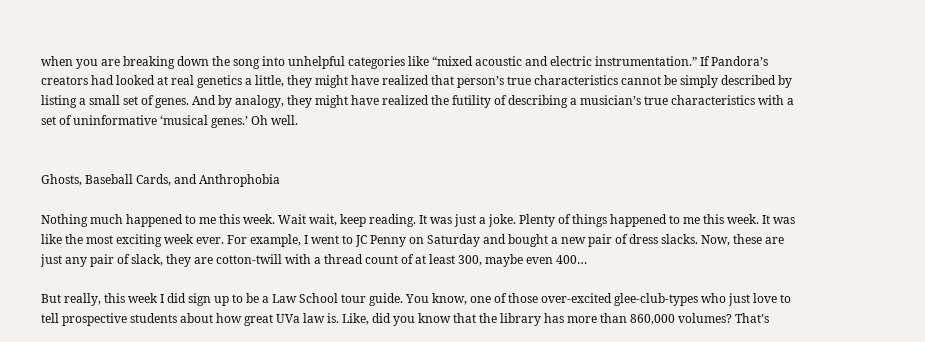when you are breaking down the song into unhelpful categories like “mixed acoustic and electric instrumentation.” If Pandora’s creators had looked at real genetics a little, they might have realized that person’s true characteristics cannot be simply described by listing a small set of genes. And by analogy, they might have realized the futility of describing a musician’s true characteristics with a set of uninformative ‘musical genes.’ Oh well.


Ghosts, Baseball Cards, and Anthrophobia

Nothing much happened to me this week. Wait wait, keep reading. It was just a joke. Plenty of things happened to me this week. It was like the most exciting week ever. For example, I went to JC Penny on Saturday and bought a new pair of dress slacks. Now, these are just any pair of slack, they are cotton-twill with a thread count of at least 300, maybe even 400…

But really, this week I did sign up to be a Law School tour guide. You know, one of those over-excited glee-club-types who just love to tell prospective students about how great UVa law is. Like, did you know that the library has more than 860,000 volumes? That’s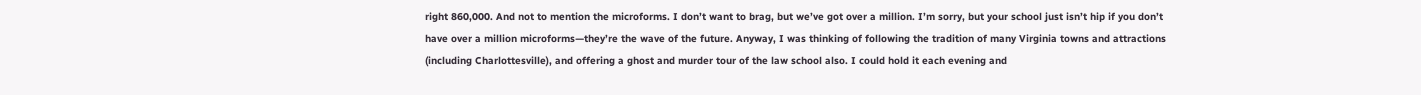right 860,000. And not to mention the microforms. I don’t want to brag, but we’ve got over a million. I’m sorry, but your school just isn’t hip if you don’t have over a million microforms—they’re the wave of the future. Anyway, I was thinking of following the tradition of many Virginia towns and attractions (including Charlottesville), and offering a ghost and murder tour of the law school also. I could hold it each evening and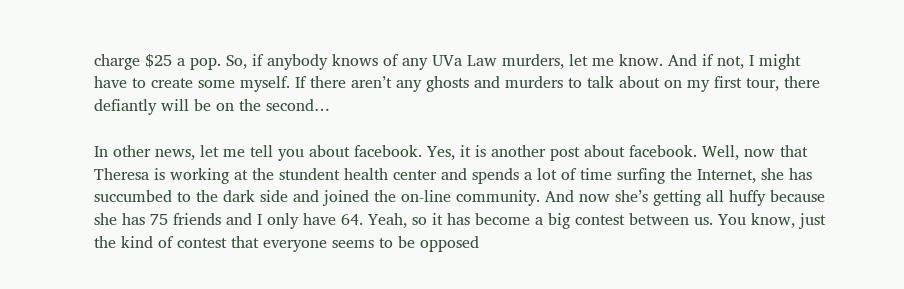charge $25 a pop. So, if anybody knows of any UVa Law murders, let me know. And if not, I might have to create some myself. If there aren’t any ghosts and murders to talk about on my first tour, there defiantly will be on the second…

In other news, let me tell you about facebook. Yes, it is another post about facebook. Well, now that Theresa is working at the stundent health center and spends a lot of time surfing the Internet, she has succumbed to the dark side and joined the on-line community. And now she’s getting all huffy because she has 75 friends and I only have 64. Yeah, so it has become a big contest between us. You know, just the kind of contest that everyone seems to be opposed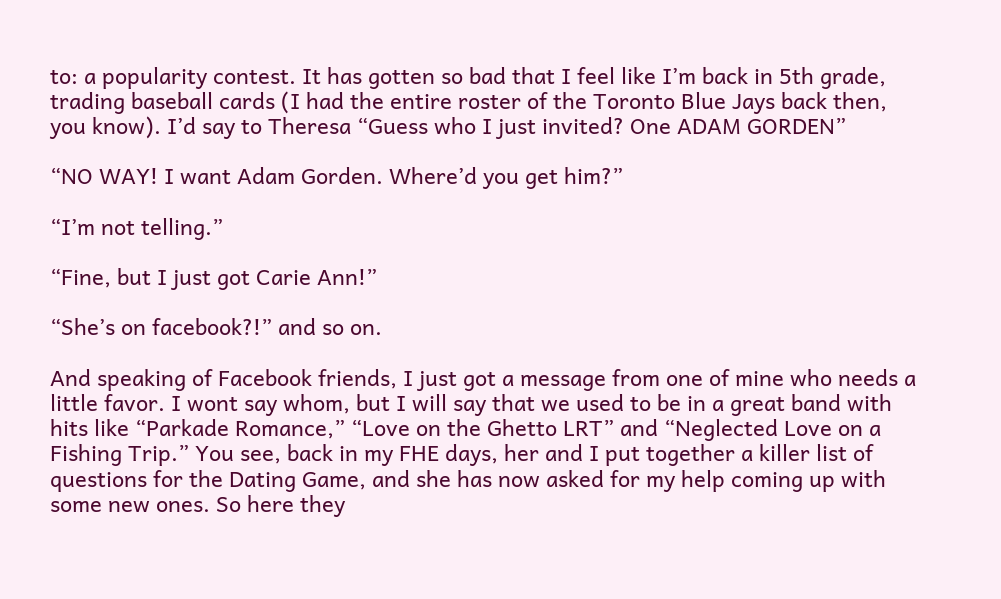to: a popularity contest. It has gotten so bad that I feel like I’m back in 5th grade, trading baseball cards (I had the entire roster of the Toronto Blue Jays back then, you know). I’d say to Theresa “Guess who I just invited? One ADAM GORDEN”

“NO WAY! I want Adam Gorden. Where’d you get him?”

“I’m not telling.”

“Fine, but I just got Carie Ann!”

“She’s on facebook?!” and so on.

And speaking of Facebook friends, I just got a message from one of mine who needs a little favor. I wont say whom, but I will say that we used to be in a great band with hits like “Parkade Romance,” “Love on the Ghetto LRT” and “Neglected Love on a Fishing Trip.” You see, back in my FHE days, her and I put together a killer list of questions for the Dating Game, and she has now asked for my help coming up with some new ones. So here they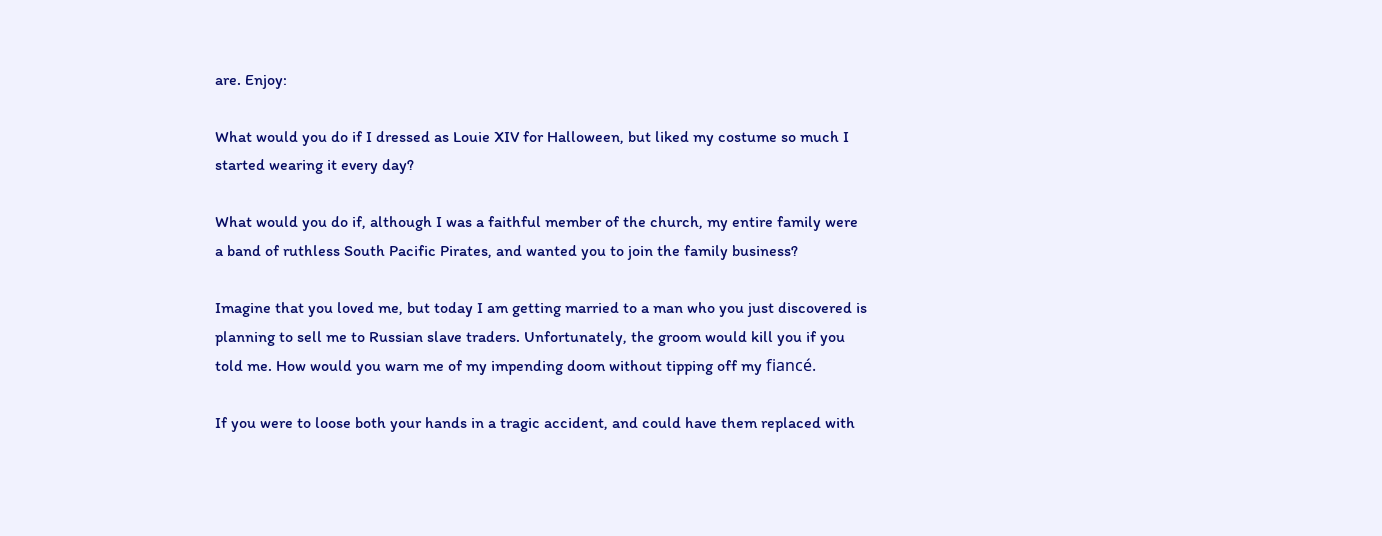are. Enjoy:

What would you do if I dressed as Louie XIV for Halloween, but liked my costume so much I started wearing it every day?

What would you do if, although I was a faithful member of the church, my entire family were a band of ruthless South Pacific Pirates, and wanted you to join the family business?

Imagine that you loved me, but today I am getting married to a man who you just discovered is planning to sell me to Russian slave traders. Unfortunately, the groom would kill you if you told me. How would you warn me of my impending doom without tipping off my fiancé.

If you were to loose both your hands in a tragic accident, and could have them replaced with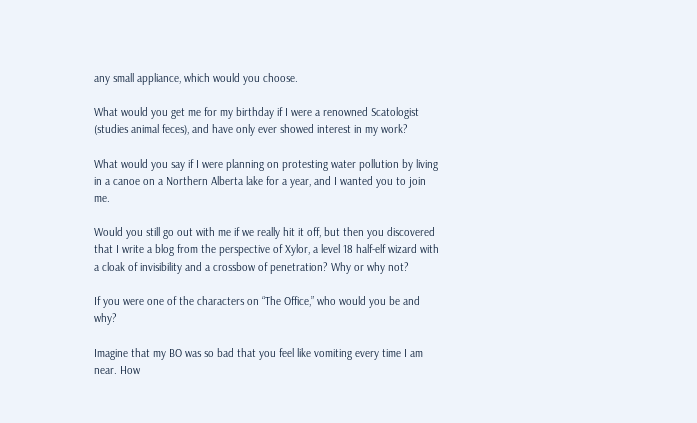any small appliance, which would you choose.

What would you get me for my birthday if I were a renowned Scatologist (studies animal feces), and have only ever showed interest in my work?

What would you say if I were planning on protesting water pollution by living in a canoe on a Northern Alberta lake for a year, and I wanted you to join me.

Would you still go out with me if we really hit it off, but then you discovered that I write a blog from the perspective of Xylor, a level 18 half-elf wizard with a cloak of invisibility and a crossbow of penetration? Why or why not?

If you were one of the characters on “The Office,” who would you be and why?

Imagine that my BO was so bad that you feel like vomiting every time I am near. How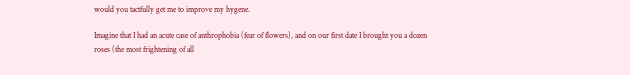would you tactfully get me to improve my hygene.

Imagine that I had an acute case of anthrophobia (fear of flowers), and on our first date I brought you a dozen roses (the most frightening of all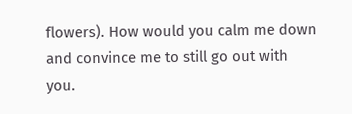flowers). How would you calm me down and convince me to still go out with you.